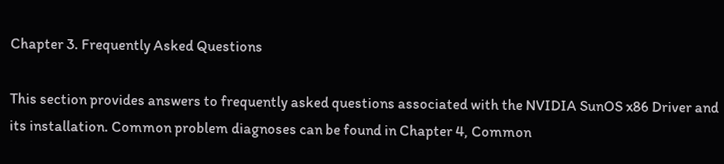Chapter 3. Frequently Asked Questions

This section provides answers to frequently asked questions associated with the NVIDIA SunOS x86 Driver and its installation. Common problem diagnoses can be found in Chapter 4, Common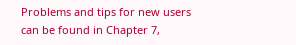Problems and tips for new users can be found in Chapter 7,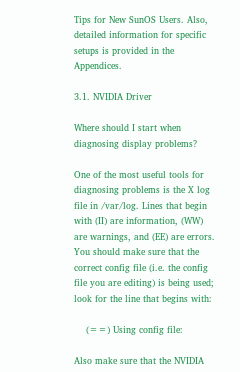Tips for New SunOS Users. Also, detailed information for specific setups is provided in the Appendices.

3.1. NVIDIA Driver

Where should I start when diagnosing display problems?

One of the most useful tools for diagnosing problems is the X log file in /var/log. Lines that begin with (II) are information, (WW) are warnings, and (EE) are errors. You should make sure that the correct config file (i.e. the config file you are editing) is being used; look for the line that begins with:

    (==) Using config file:

Also make sure that the NVIDIA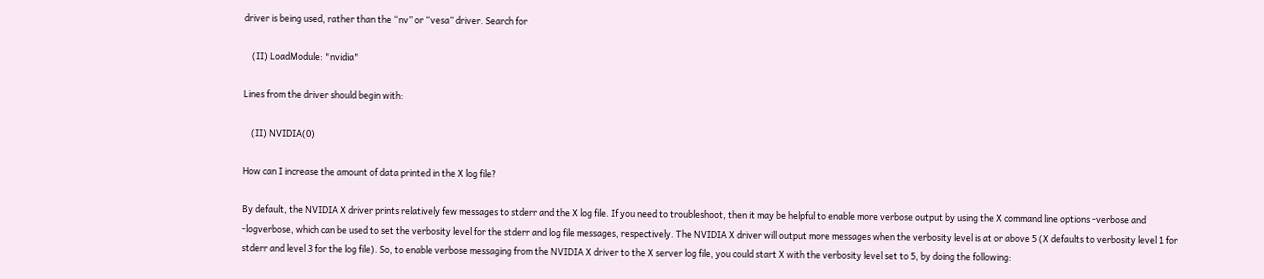driver is being used, rather than the “nv” or “vesa” driver. Search for

    (II) LoadModule: "nvidia"

Lines from the driver should begin with:

    (II) NVIDIA(0)

How can I increase the amount of data printed in the X log file?

By default, the NVIDIA X driver prints relatively few messages to stderr and the X log file. If you need to troubleshoot, then it may be helpful to enable more verbose output by using the X command line options -verbose and -logverbose, which can be used to set the verbosity level for the stderr and log file messages, respectively. The NVIDIA X driver will output more messages when the verbosity level is at or above 5 (X defaults to verbosity level 1 for stderr and level 3 for the log file). So, to enable verbose messaging from the NVIDIA X driver to the X server log file, you could start X with the verbosity level set to 5, by doing the following: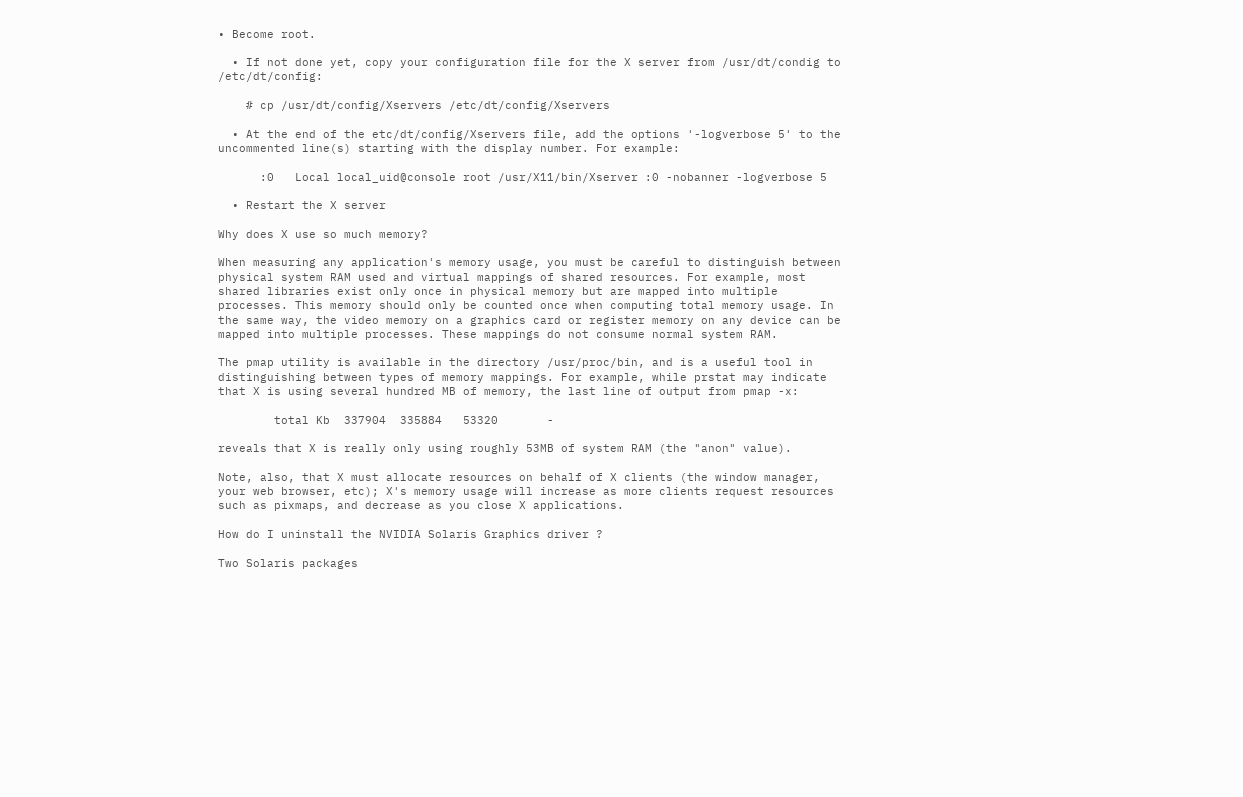• Become root.

  • If not done yet, copy your configuration file for the X server from /usr/dt/condig to /etc/dt/config:

    # cp /usr/dt/config/Xservers /etc/dt/config/Xservers

  • At the end of the etc/dt/config/Xservers file, add the options '-logverbose 5' to the uncommented line(s) starting with the display number. For example:

      :0   Local local_uid@console root /usr/X11/bin/Xserver :0 -nobanner -logverbose 5

  • Restart the X server

Why does X use so much memory?

When measuring any application's memory usage, you must be careful to distinguish between physical system RAM used and virtual mappings of shared resources. For example, most shared libraries exist only once in physical memory but are mapped into multiple processes. This memory should only be counted once when computing total memory usage. In the same way, the video memory on a graphics card or register memory on any device can be mapped into multiple processes. These mappings do not consume normal system RAM.

The pmap utility is available in the directory /usr/proc/bin, and is a useful tool in distinguishing between types of memory mappings. For example, while prstat may indicate that X is using several hundred MB of memory, the last line of output from pmap -x:

        total Kb  337904  335884   53320       -

reveals that X is really only using roughly 53MB of system RAM (the "anon" value).

Note, also, that X must allocate resources on behalf of X clients (the window manager, your web browser, etc); X's memory usage will increase as more clients request resources such as pixmaps, and decrease as you close X applications.

How do I uninstall the NVIDIA Solaris Graphics driver ?

Two Solaris packages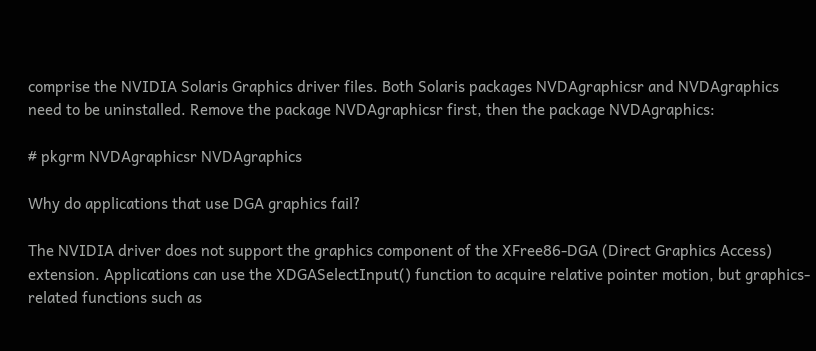comprise the NVIDIA Solaris Graphics driver files. Both Solaris packages NVDAgraphicsr and NVDAgraphics need to be uninstalled. Remove the package NVDAgraphicsr first, then the package NVDAgraphics:

# pkgrm NVDAgraphicsr NVDAgraphics

Why do applications that use DGA graphics fail?

The NVIDIA driver does not support the graphics component of the XFree86-DGA (Direct Graphics Access) extension. Applications can use the XDGASelectInput() function to acquire relative pointer motion, but graphics-related functions such as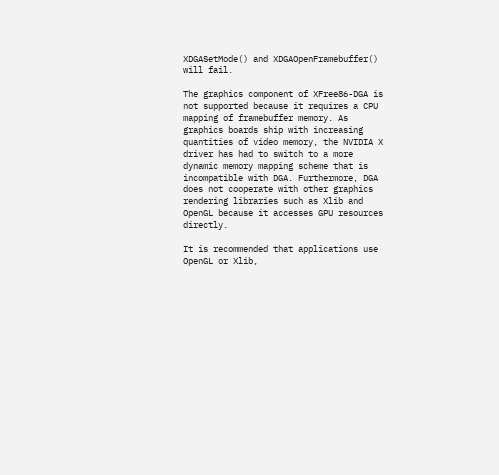XDGASetMode() and XDGAOpenFramebuffer() will fail.

The graphics component of XFree86-DGA is not supported because it requires a CPU mapping of framebuffer memory. As graphics boards ship with increasing quantities of video memory, the NVIDIA X driver has had to switch to a more dynamic memory mapping scheme that is incompatible with DGA. Furthermore, DGA does not cooperate with other graphics rendering libraries such as Xlib and OpenGL because it accesses GPU resources directly.

It is recommended that applications use OpenGL or Xlib,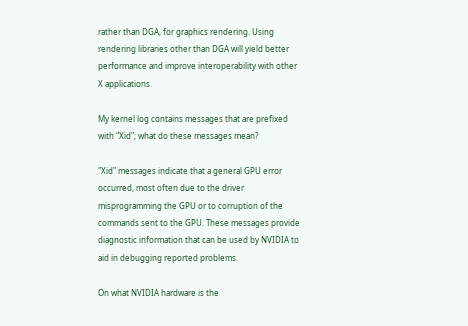rather than DGA, for graphics rendering. Using rendering libraries other than DGA will yield better performance and improve interoperability with other X applications.

My kernel log contains messages that are prefixed with "Xid"; what do these messages mean?

"Xid" messages indicate that a general GPU error occurred, most often due to the driver misprogramming the GPU or to corruption of the commands sent to the GPU. These messages provide diagnostic information that can be used by NVIDIA to aid in debugging reported problems.

On what NVIDIA hardware is the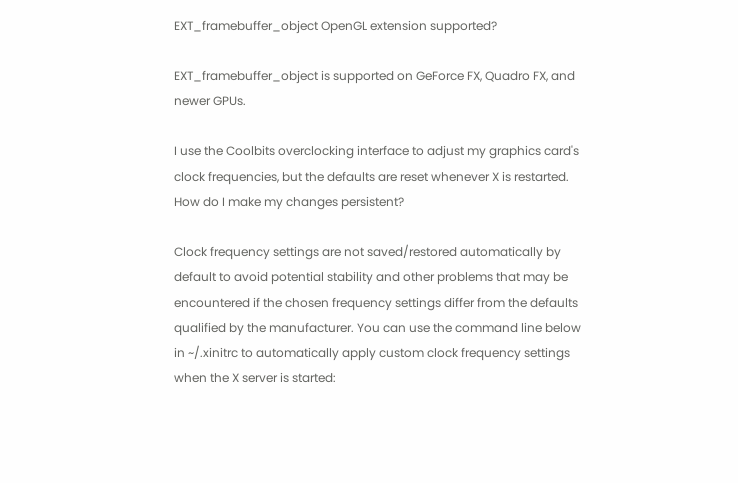EXT_framebuffer_object OpenGL extension supported?

EXT_framebuffer_object is supported on GeForce FX, Quadro FX, and newer GPUs.

I use the Coolbits overclocking interface to adjust my graphics card's clock frequencies, but the defaults are reset whenever X is restarted. How do I make my changes persistent?

Clock frequency settings are not saved/restored automatically by default to avoid potential stability and other problems that may be encountered if the chosen frequency settings differ from the defaults qualified by the manufacturer. You can use the command line below in ~/.xinitrc to automatically apply custom clock frequency settings when the X server is started: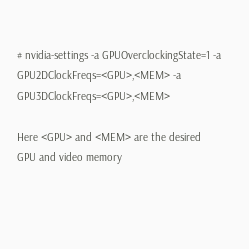# nvidia-settings -a GPUOverclockingState=1 -a GPU2DClockFreqs=<GPU>,<MEM> -a GPU3DClockFreqs=<GPU>,<MEM>

Here <GPU> and <MEM> are the desired GPU and video memory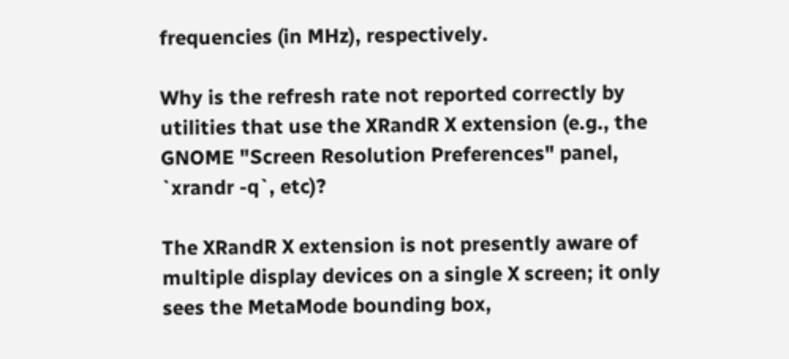frequencies (in MHz), respectively.

Why is the refresh rate not reported correctly by utilities that use the XRandR X extension (e.g., the GNOME "Screen Resolution Preferences" panel, `xrandr -q`, etc)?

The XRandR X extension is not presently aware of multiple display devices on a single X screen; it only sees the MetaMode bounding box,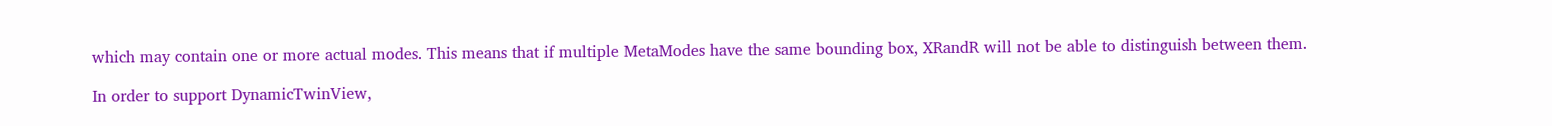which may contain one or more actual modes. This means that if multiple MetaModes have the same bounding box, XRandR will not be able to distinguish between them.

In order to support DynamicTwinView,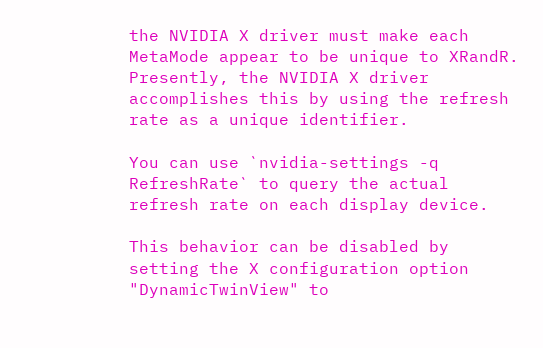the NVIDIA X driver must make each MetaMode appear to be unique to XRandR. Presently, the NVIDIA X driver accomplishes this by using the refresh rate as a unique identifier.

You can use `nvidia-settings -q RefreshRate` to query the actual refresh rate on each display device.

This behavior can be disabled by setting the X configuration option "DynamicTwinView" to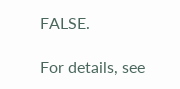FALSE.

For details, see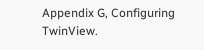Appendix G, Configuring TwinView.